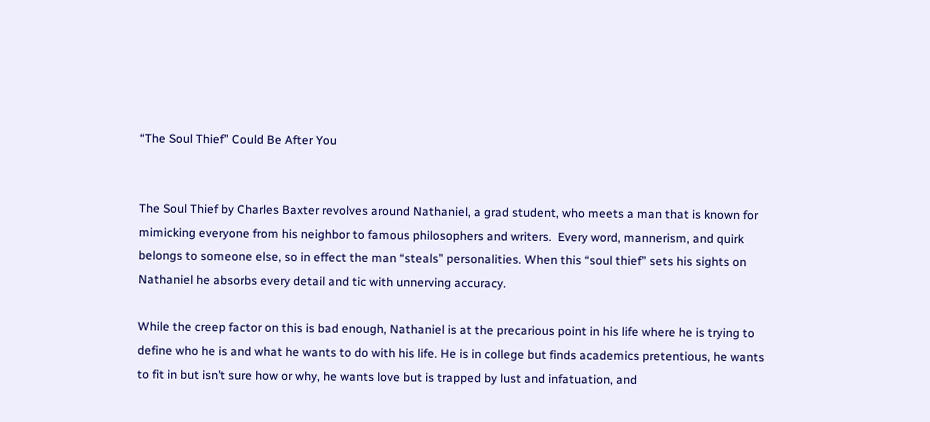“The Soul Thief” Could Be After You


The Soul Thief by Charles Baxter revolves around Nathaniel, a grad student, who meets a man that is known for mimicking everyone from his neighbor to famous philosophers and writers.  Every word, mannerism, and quirk belongs to someone else, so in effect the man “steals” personalities. When this “soul thief” sets his sights on Nathaniel he absorbs every detail and tic with unnerving accuracy.

While the creep factor on this is bad enough, Nathaniel is at the precarious point in his life where he is trying to define who he is and what he wants to do with his life. He is in college but finds academics pretentious, he wants to fit in but isn’t sure how or why, he wants love but is trapped by lust and infatuation, and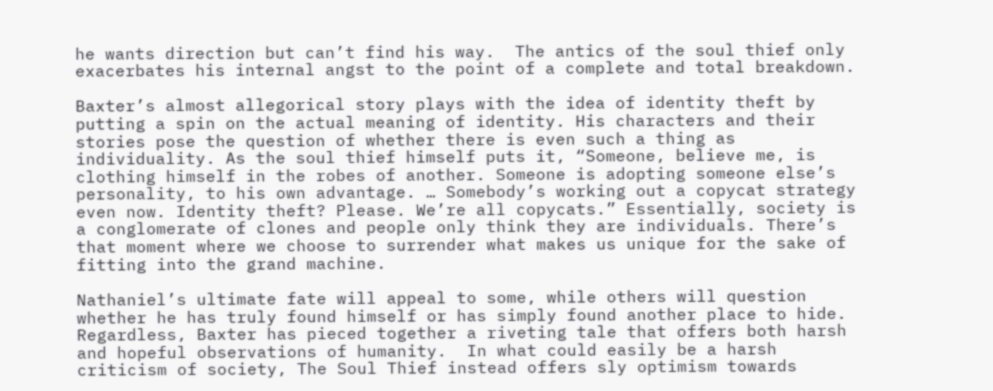he wants direction but can’t find his way.  The antics of the soul thief only exacerbates his internal angst to the point of a complete and total breakdown.

Baxter’s almost allegorical story plays with the idea of identity theft by putting a spin on the actual meaning of identity. His characters and their stories pose the question of whether there is even such a thing as individuality. As the soul thief himself puts it, “Someone, believe me, is clothing himself in the robes of another. Someone is adopting someone else’s personality, to his own advantage. … Somebody’s working out a copycat strategy even now. Identity theft? Please. We’re all copycats.” Essentially, society is a conglomerate of clones and people only think they are individuals. There’s that moment where we choose to surrender what makes us unique for the sake of fitting into the grand machine.

Nathaniel’s ultimate fate will appeal to some, while others will question whether he has truly found himself or has simply found another place to hide.  Regardless, Baxter has pieced together a riveting tale that offers both harsh and hopeful observations of humanity.  In what could easily be a harsh criticism of society, The Soul Thief instead offers sly optimism towards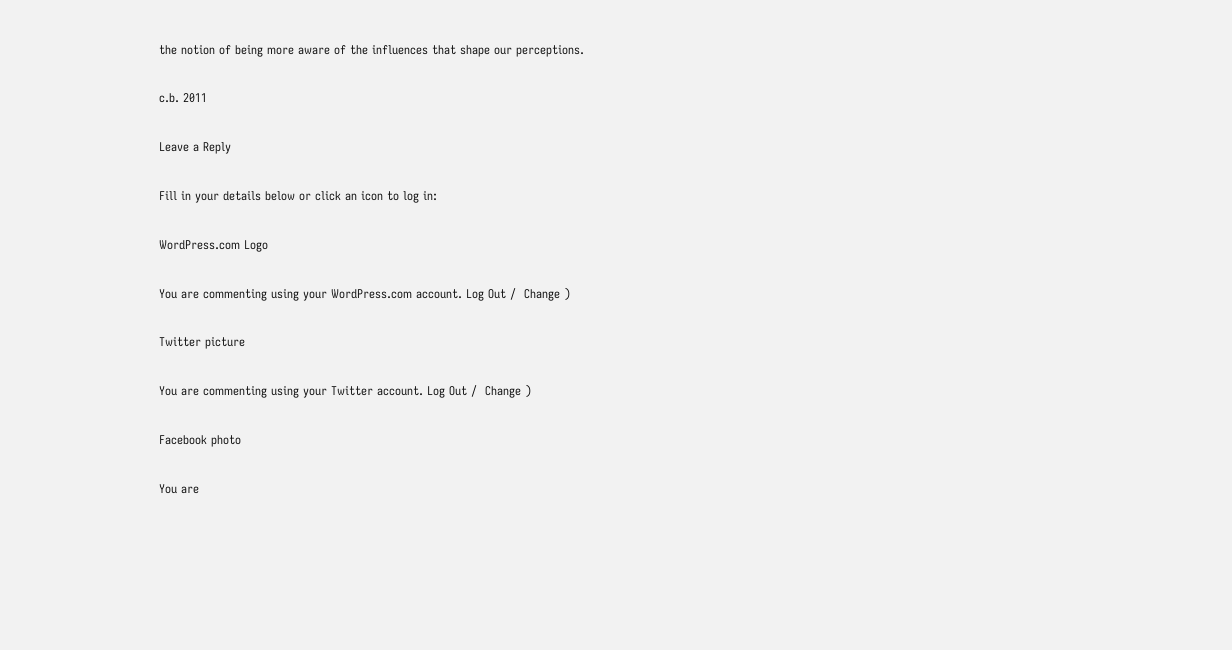the notion of being more aware of the influences that shape our perceptions.

c.b. 2011

Leave a Reply

Fill in your details below or click an icon to log in:

WordPress.com Logo

You are commenting using your WordPress.com account. Log Out /  Change )

Twitter picture

You are commenting using your Twitter account. Log Out /  Change )

Facebook photo

You are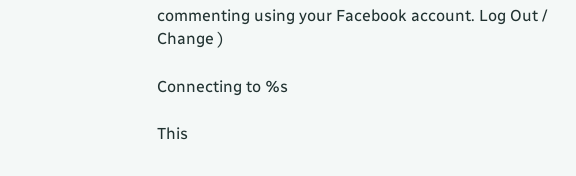commenting using your Facebook account. Log Out /  Change )

Connecting to %s

This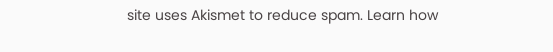site uses Akismet to reduce spam. Learn how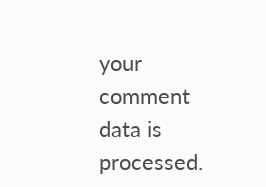your comment data is processed.